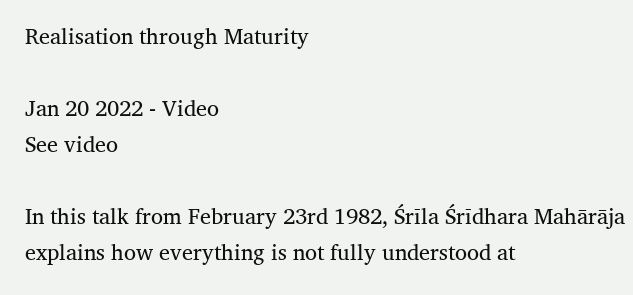Realisation through Maturity

Jan 20 2022 - Video
See video

In this talk from February 23rd 1982, Śrīla Śrīdhara Mahārāja explains how everything is not fully understood at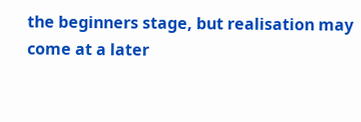the beginners stage, but realisation may come at a later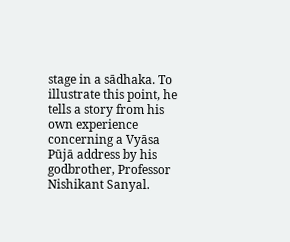stage in a sādhaka. To illustrate this point, he tells a story from his own experience concerning a Vyāsa Pūjā address by his godbrother, Professor Nishikant Sanyal.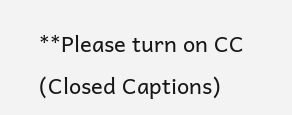**Please turn on CC (Closed Captions)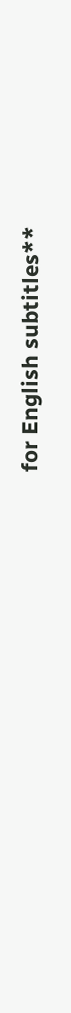for English subtitles**